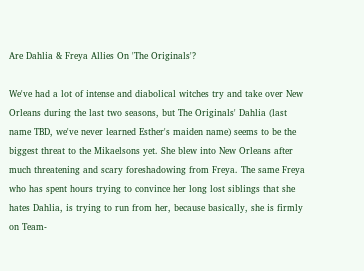Are Dahlia & Freya Allies On 'The Originals'?

We've had a lot of intense and diabolical witches try and take over New Orleans during the last two seasons, but The Originals' Dahlia (last name TBD, we've never learned Esther's maiden name) seems to be the biggest threat to the Mikaelsons yet. She blew into New Orleans after much threatening and scary foreshadowing from Freya. The same Freya who has spent hours trying to convince her long lost siblings that she hates Dahlia, is trying to run from her, because basically, she is firmly on Team-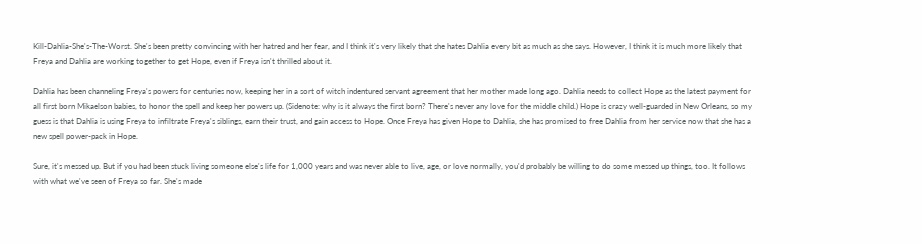Kill-Dahlia-She's-The-Worst. She's been pretty convincing with her hatred and her fear, and I think it's very likely that she hates Dahlia every bit as much as she says. However, I think it is much more likely that Freya and Dahlia are working together to get Hope, even if Freya isn't thrilled about it.

Dahlia has been channeling Freya's powers for centuries now, keeping her in a sort of witch indentured servant agreement that her mother made long ago. Dahlia needs to collect Hope as the latest payment for all first born Mikaelson babies, to honor the spell and keep her powers up. (Sidenote: why is it always the first born? There's never any love for the middle child.) Hope is crazy well-guarded in New Orleans, so my guess is that Dahlia is using Freya to infiltrate Freya's siblings, earn their trust, and gain access to Hope. Once Freya has given Hope to Dahlia, she has promised to free Dahlia from her service now that she has a new spell power-pack in Hope.

Sure, it's messed up. But if you had been stuck living someone else's life for 1,000 years and was never able to live, age, or love normally, you'd probably be willing to do some messed up things, too. It follows with what we've seen of Freya so far. She's made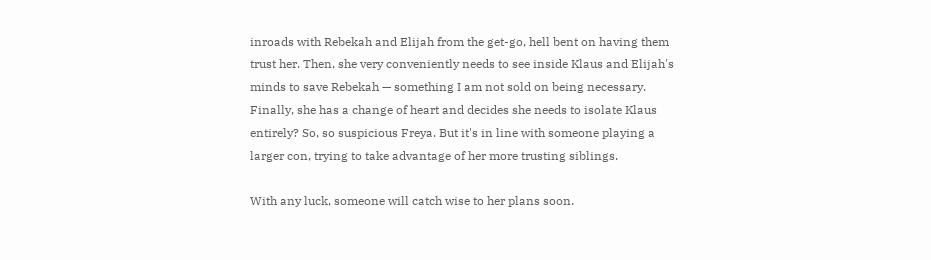inroads with Rebekah and Elijah from the get-go, hell bent on having them trust her. Then, she very conveniently needs to see inside Klaus and Elijah's minds to save Rebekah — something I am not sold on being necessary. Finally, she has a change of heart and decides she needs to isolate Klaus entirely? So, so suspicious Freya. But it's in line with someone playing a larger con, trying to take advantage of her more trusting siblings.

With any luck, someone will catch wise to her plans soon.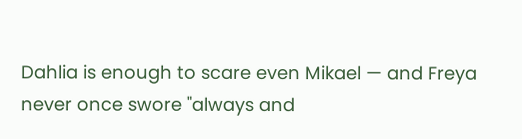Dahlia is enough to scare even Mikael — and Freya never once swore "always and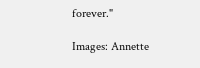forever."

Images: Annette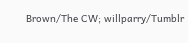Brown/The CW; willparry/Tumblr